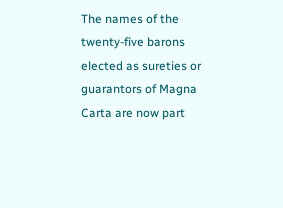The names of the twenty-five barons elected as sureties or guarantors of Magna Carta are now part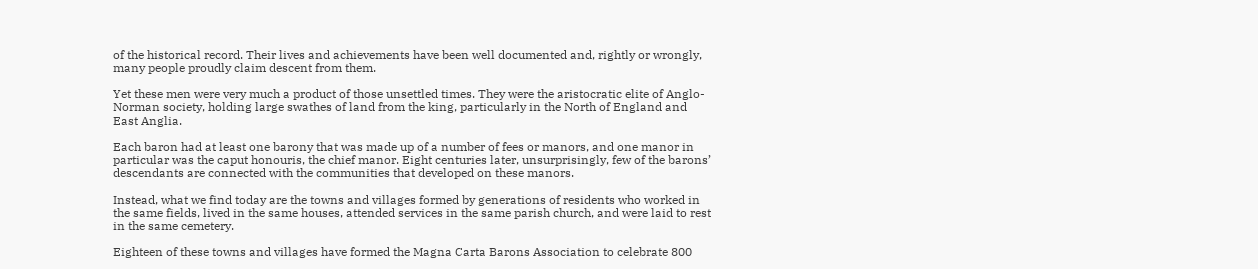of the historical record. Their lives and achievements have been well documented and, rightly or wrongly, many people proudly claim descent from them.

Yet these men were very much a product of those unsettled times. They were the aristocratic elite of Anglo-Norman society, holding large swathes of land from the king, particularly in the North of England and East Anglia.

Each baron had at least one barony that was made up of a number of fees or manors, and one manor in particular was the caput honouris, the chief manor. Eight centuries later, unsurprisingly, few of the barons’ descendants are connected with the communities that developed on these manors.

Instead, what we find today are the towns and villages formed by generations of residents who worked in the same fields, lived in the same houses, attended services in the same parish church, and were laid to rest in the same cemetery.

Eighteen of these towns and villages have formed the Magna Carta Barons Association to celebrate 800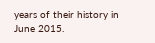years of their history in June 2015.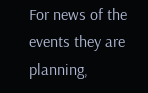For news of the events they are planning,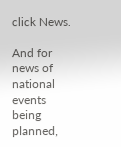click News.

And for news of national events being planned,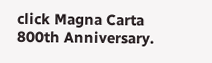click Magna Carta 800th Anniversary.